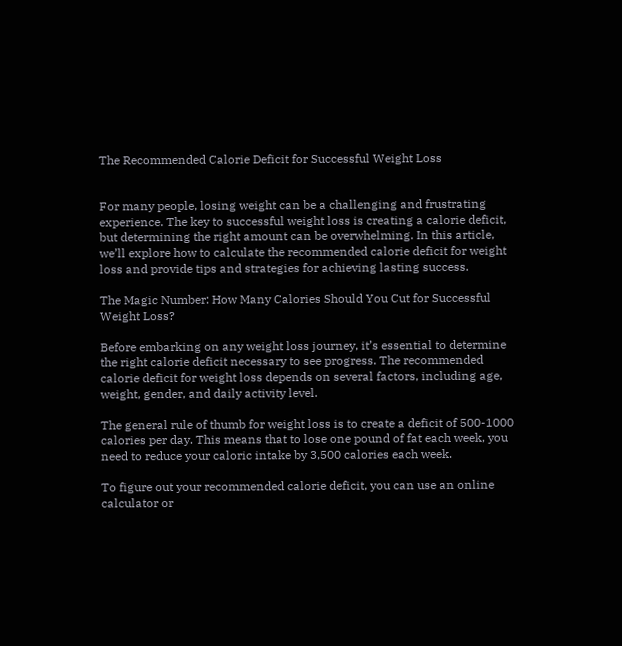The Recommended Calorie Deficit for Successful Weight Loss


For many people, losing weight can be a challenging and frustrating experience. The key to successful weight loss is creating a calorie deficit, but determining the right amount can be overwhelming. In this article, we’ll explore how to calculate the recommended calorie deficit for weight loss and provide tips and strategies for achieving lasting success.

The Magic Number: How Many Calories Should You Cut for Successful Weight Loss?

Before embarking on any weight loss journey, it’s essential to determine the right calorie deficit necessary to see progress. The recommended calorie deficit for weight loss depends on several factors, including age, weight, gender, and daily activity level.

The general rule of thumb for weight loss is to create a deficit of 500-1000 calories per day. This means that to lose one pound of fat each week, you need to reduce your caloric intake by 3,500 calories each week.

To figure out your recommended calorie deficit, you can use an online calculator or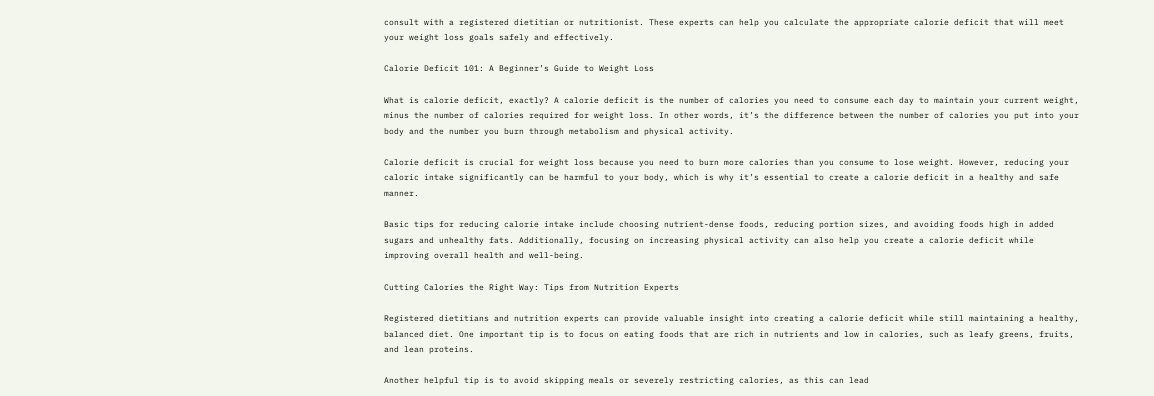consult with a registered dietitian or nutritionist. These experts can help you calculate the appropriate calorie deficit that will meet your weight loss goals safely and effectively.

Calorie Deficit 101: A Beginner’s Guide to Weight Loss

What is calorie deficit, exactly? A calorie deficit is the number of calories you need to consume each day to maintain your current weight, minus the number of calories required for weight loss. In other words, it’s the difference between the number of calories you put into your body and the number you burn through metabolism and physical activity.

Calorie deficit is crucial for weight loss because you need to burn more calories than you consume to lose weight. However, reducing your caloric intake significantly can be harmful to your body, which is why it’s essential to create a calorie deficit in a healthy and safe manner.

Basic tips for reducing calorie intake include choosing nutrient-dense foods, reducing portion sizes, and avoiding foods high in added sugars and unhealthy fats. Additionally, focusing on increasing physical activity can also help you create a calorie deficit while improving overall health and well-being.

Cutting Calories the Right Way: Tips from Nutrition Experts

Registered dietitians and nutrition experts can provide valuable insight into creating a calorie deficit while still maintaining a healthy, balanced diet. One important tip is to focus on eating foods that are rich in nutrients and low in calories, such as leafy greens, fruits, and lean proteins.

Another helpful tip is to avoid skipping meals or severely restricting calories, as this can lead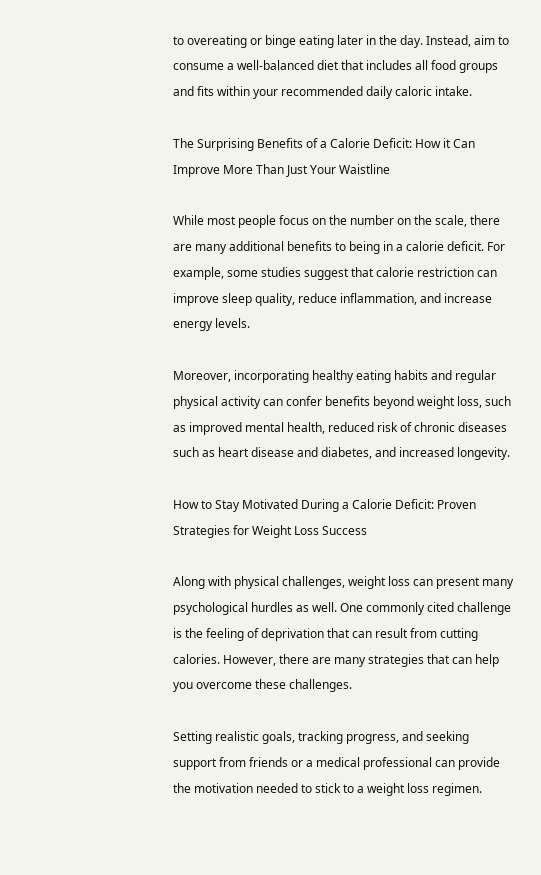to overeating or binge eating later in the day. Instead, aim to consume a well-balanced diet that includes all food groups and fits within your recommended daily caloric intake.

The Surprising Benefits of a Calorie Deficit: How it Can Improve More Than Just Your Waistline

While most people focus on the number on the scale, there are many additional benefits to being in a calorie deficit. For example, some studies suggest that calorie restriction can improve sleep quality, reduce inflammation, and increase energy levels.

Moreover, incorporating healthy eating habits and regular physical activity can confer benefits beyond weight loss, such as improved mental health, reduced risk of chronic diseases such as heart disease and diabetes, and increased longevity.

How to Stay Motivated During a Calorie Deficit: Proven Strategies for Weight Loss Success

Along with physical challenges, weight loss can present many psychological hurdles as well. One commonly cited challenge is the feeling of deprivation that can result from cutting calories. However, there are many strategies that can help you overcome these challenges.

Setting realistic goals, tracking progress, and seeking support from friends or a medical professional can provide the motivation needed to stick to a weight loss regimen.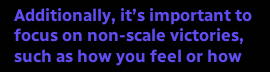Additionally, it’s important to focus on non-scale victories, such as how you feel or how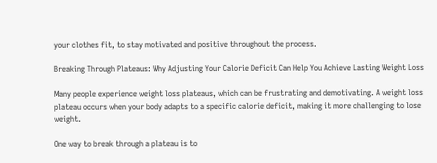your clothes fit, to stay motivated and positive throughout the process.

Breaking Through Plateaus: Why Adjusting Your Calorie Deficit Can Help You Achieve Lasting Weight Loss

Many people experience weight loss plateaus, which can be frustrating and demotivating. A weight loss plateau occurs when your body adapts to a specific calorie deficit, making it more challenging to lose weight.

One way to break through a plateau is to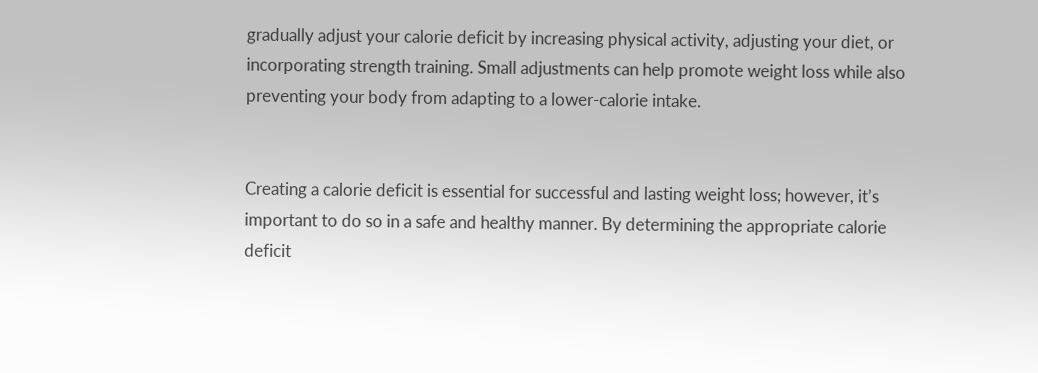gradually adjust your calorie deficit by increasing physical activity, adjusting your diet, or incorporating strength training. Small adjustments can help promote weight loss while also preventing your body from adapting to a lower-calorie intake.


Creating a calorie deficit is essential for successful and lasting weight loss; however, it’s important to do so in a safe and healthy manner. By determining the appropriate calorie deficit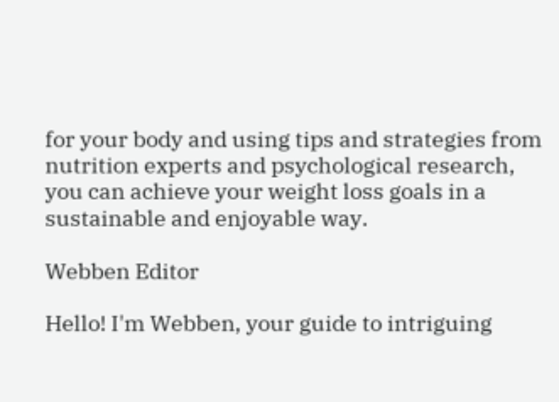for your body and using tips and strategies from nutrition experts and psychological research, you can achieve your weight loss goals in a sustainable and enjoyable way.

Webben Editor

Hello! I'm Webben, your guide to intriguing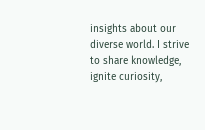insights about our diverse world. I strive to share knowledge, ignite curiosity,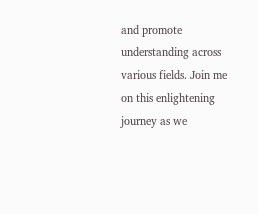and promote understanding across various fields. Join me on this enlightening journey as we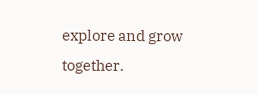explore and grow together.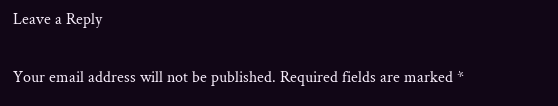Leave a Reply

Your email address will not be published. Required fields are marked *